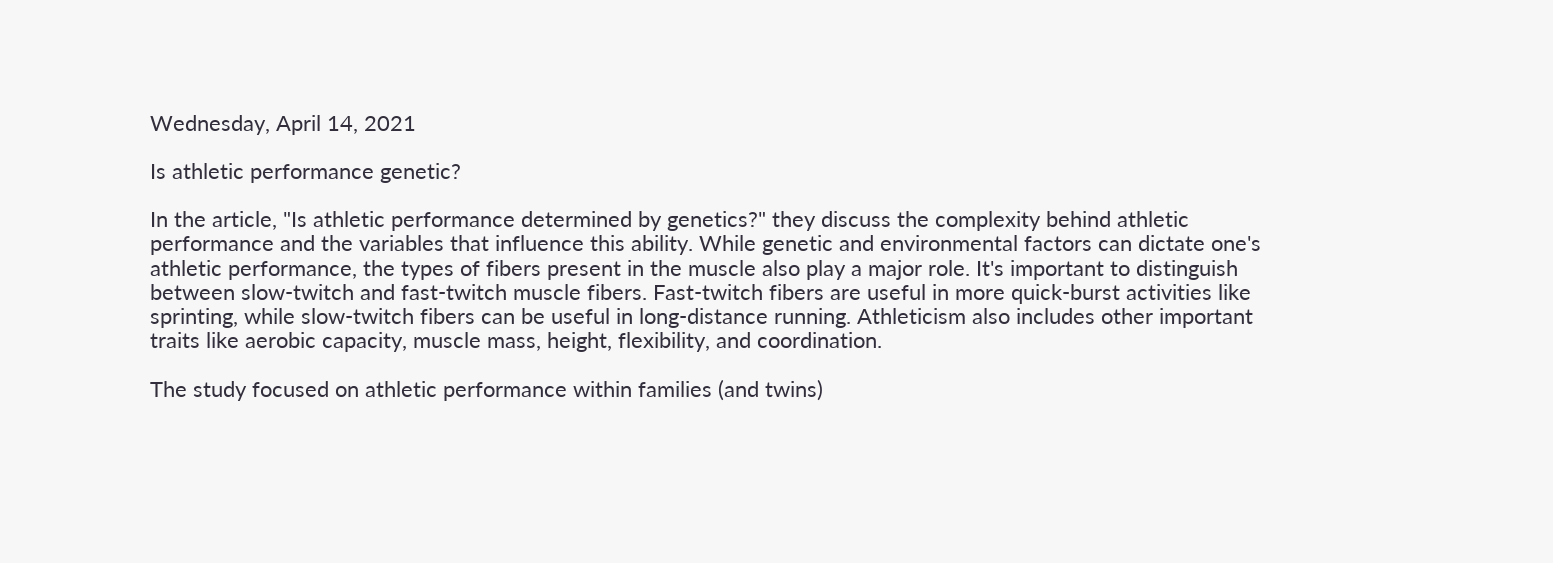Wednesday, April 14, 2021

Is athletic performance genetic?

In the article, "Is athletic performance determined by genetics?" they discuss the complexity behind athletic performance and the variables that influence this ability. While genetic and environmental factors can dictate one's athletic performance, the types of fibers present in the muscle also play a major role. It's important to distinguish between slow-twitch and fast-twitch muscle fibers. Fast-twitch fibers are useful in more quick-burst activities like sprinting, while slow-twitch fibers can be useful in long-distance running. Athleticism also includes other important traits like aerobic capacity, muscle mass, height, flexibility, and coordination.

The study focused on athletic performance within families (and twins)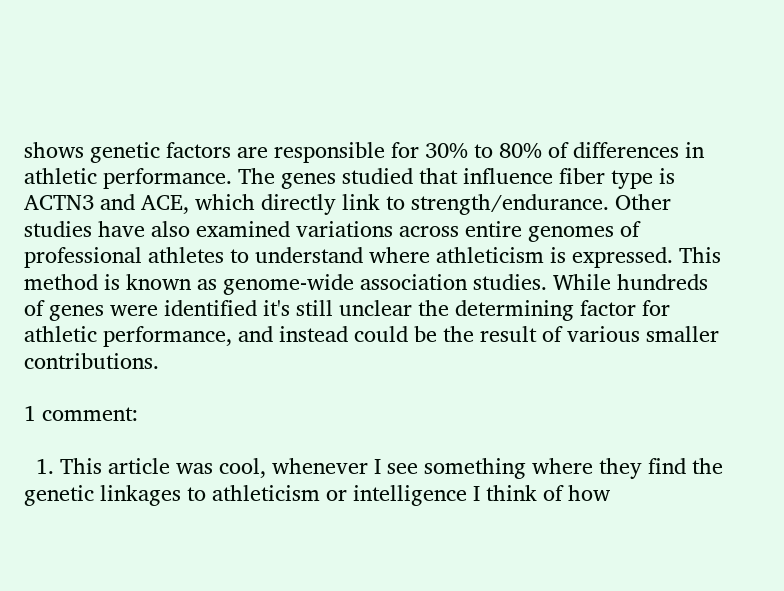shows genetic factors are responsible for 30% to 80% of differences in athletic performance. The genes studied that influence fiber type is ACTN3 and ACE, which directly link to strength/endurance. Other studies have also examined variations across entire genomes of professional athletes to understand where athleticism is expressed. This method is known as genome-wide association studies. While hundreds of genes were identified it's still unclear the determining factor for athletic performance, and instead could be the result of various smaller contributions.

1 comment:

  1. This article was cool, whenever I see something where they find the genetic linkages to athleticism or intelligence I think of how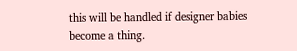this will be handled if designer babies become a thing.